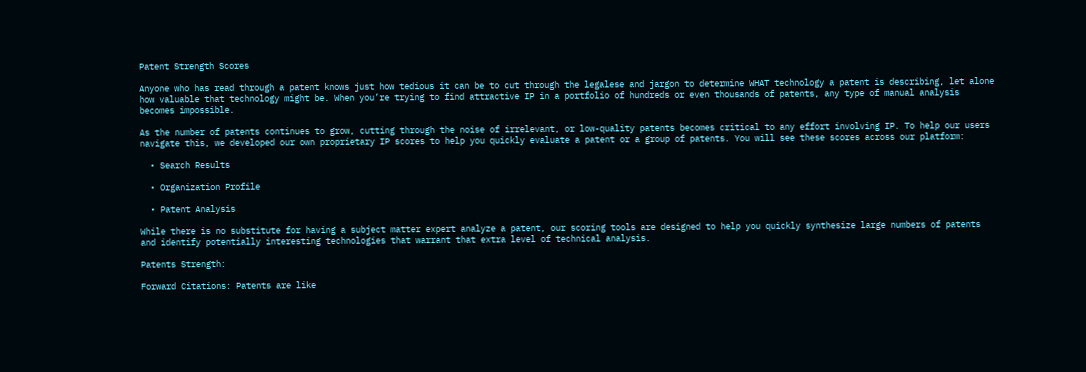Patent Strength Scores

Anyone who has read through a patent knows just how tedious it can be to cut through the legalese and jargon to determine WHAT technology a patent is describing, let alone how valuable that technology might be. When you’re trying to find attractive IP in a portfolio of hundreds or even thousands of patents, any type of manual analysis becomes impossible.

As the number of patents continues to grow, cutting through the noise of irrelevant, or low-quality patents becomes critical to any effort involving IP. To help our users navigate this, we developed our own proprietary IP scores to help you quickly evaluate a patent or a group of patents. You will see these scores across our platform:

  • Search Results

  • Organization Profile

  • Patent Analysis

While there is no substitute for having a subject matter expert analyze a patent, our scoring tools are designed to help you quickly synthesize large numbers of patents and identify potentially interesting technologies that warrant that extra level of technical analysis.

Patents Strength:

Forward Citations: Patents are like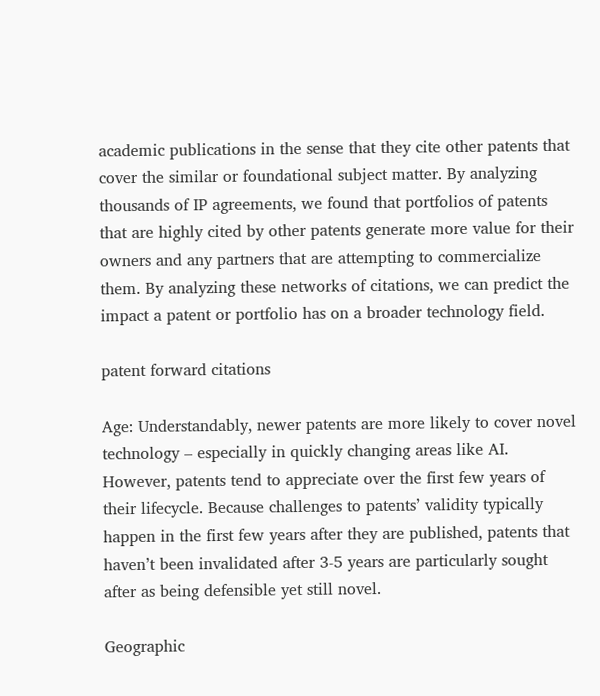academic publications in the sense that they cite other patents that cover the similar or foundational subject matter. By analyzing thousands of IP agreements, we found that portfolios of patents that are highly cited by other patents generate more value for their owners and any partners that are attempting to commercialize them. By analyzing these networks of citations, we can predict the impact a patent or portfolio has on a broader technology field.

patent forward citations

Age: Understandably, newer patents are more likely to cover novel technology – especially in quickly changing areas like AI. However, patents tend to appreciate over the first few years of their lifecycle. Because challenges to patents’ validity typically happen in the first few years after they are published, patents that haven’t been invalidated after 3-5 years are particularly sought after as being defensible yet still novel.

Geographic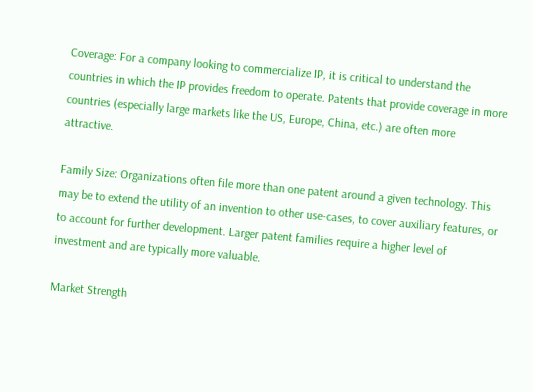Coverage: For a company looking to commercialize IP, it is critical to understand the countries in which the IP provides freedom to operate. Patents that provide coverage in more countries (especially large markets like the US, Europe, China, etc.) are often more attractive.

Family Size: Organizations often file more than one patent around a given technology. This may be to extend the utility of an invention to other use-cases, to cover auxiliary features, or to account for further development. Larger patent families require a higher level of investment and are typically more valuable.

Market Strength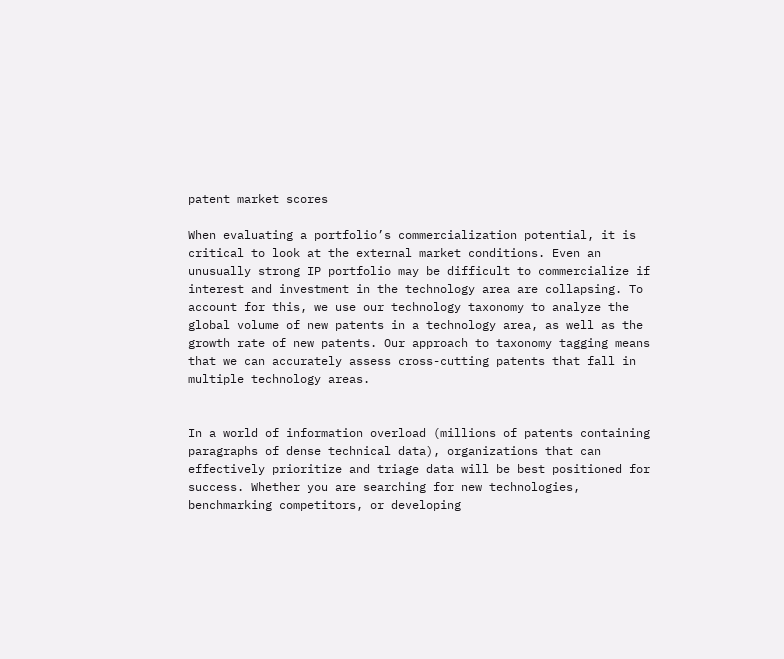patent market scores

When evaluating a portfolio’s commercialization potential, it is critical to look at the external market conditions. Even an unusually strong IP portfolio may be difficult to commercialize if interest and investment in the technology area are collapsing. To account for this, we use our technology taxonomy to analyze the global volume of new patents in a technology area, as well as the growth rate of new patents. Our approach to taxonomy tagging means that we can accurately assess cross-cutting patents that fall in multiple technology areas.


In a world of information overload (millions of patents containing paragraphs of dense technical data), organizations that can effectively prioritize and triage data will be best positioned for success. Whether you are searching for new technologies, benchmarking competitors, or developing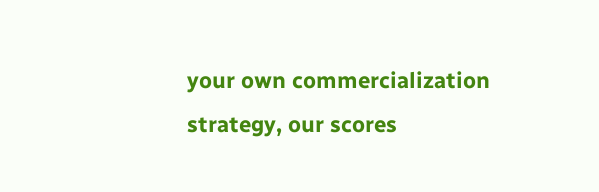your own commercialization strategy, our scores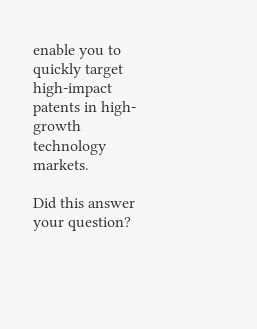enable you to quickly target high-impact patents in high-growth technology markets.

Did this answer your question?